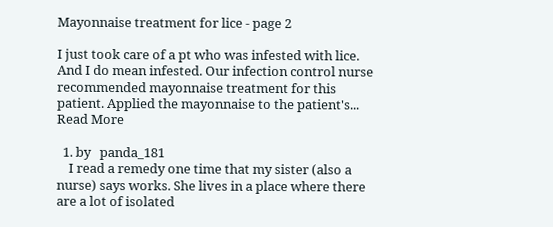Mayonnaise treatment for lice - page 2

I just took care of a pt who was infested with lice. And I do mean infested. Our infection control nurse recommended mayonnaise treatment for this patient. Applied the mayonnaise to the patient's... Read More

  1. by   panda_181
    I read a remedy one time that my sister (also a nurse) says works. She lives in a place where there are a lot of isolated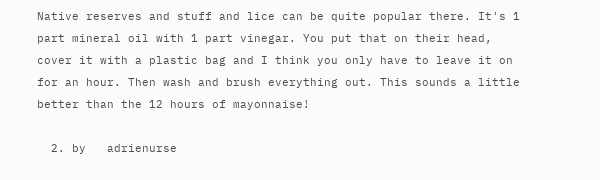Native reserves and stuff and lice can be quite popular there. It's 1 part mineral oil with 1 part vinegar. You put that on their head, cover it with a plastic bag and I think you only have to leave it on for an hour. Then wash and brush everything out. This sounds a little better than the 12 hours of mayonnaise!

  2. by   adrienurse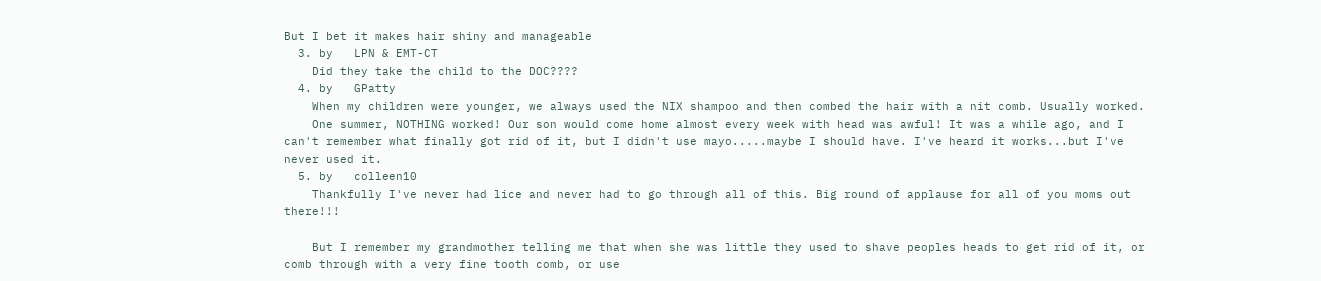But I bet it makes hair shiny and manageable
  3. by   LPN & EMT-CT
    Did they take the child to the DOC????
  4. by   GPatty
    When my children were younger, we always used the NIX shampoo and then combed the hair with a nit comb. Usually worked.
    One summer, NOTHING worked! Our son would come home almost every week with head was awful! It was a while ago, and I can't remember what finally got rid of it, but I didn't use mayo.....maybe I should have. I've heard it works...but I've never used it.
  5. by   colleen10
    Thankfully I've never had lice and never had to go through all of this. Big round of applause for all of you moms out there!!!

    But I remember my grandmother telling me that when she was little they used to shave peoples heads to get rid of it, or comb through with a very fine tooth comb, or use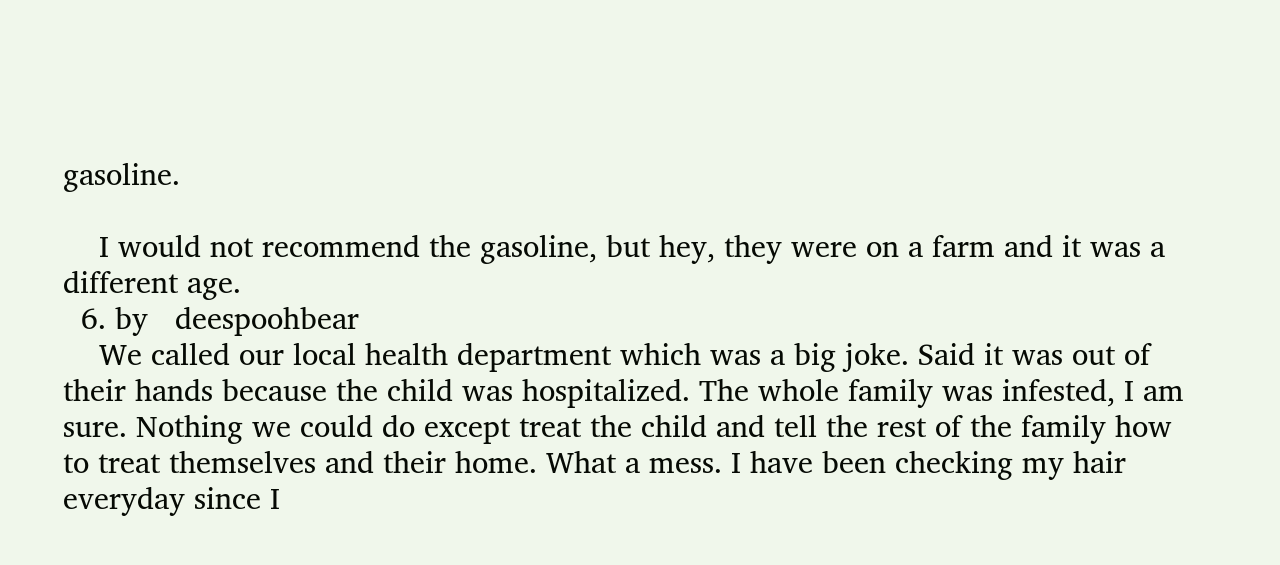gasoline.

    I would not recommend the gasoline, but hey, they were on a farm and it was a different age.
  6. by   deespoohbear
    We called our local health department which was a big joke. Said it was out of their hands because the child was hospitalized. The whole family was infested, I am sure. Nothing we could do except treat the child and tell the rest of the family how to treat themselves and their home. What a mess. I have been checking my hair everyday since I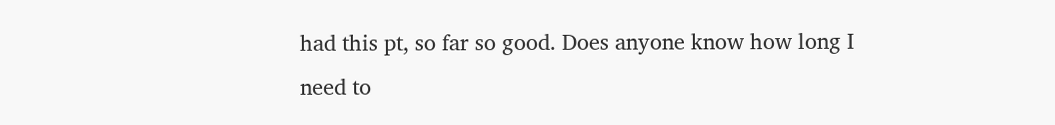had this pt, so far so good. Does anyone know how long I need to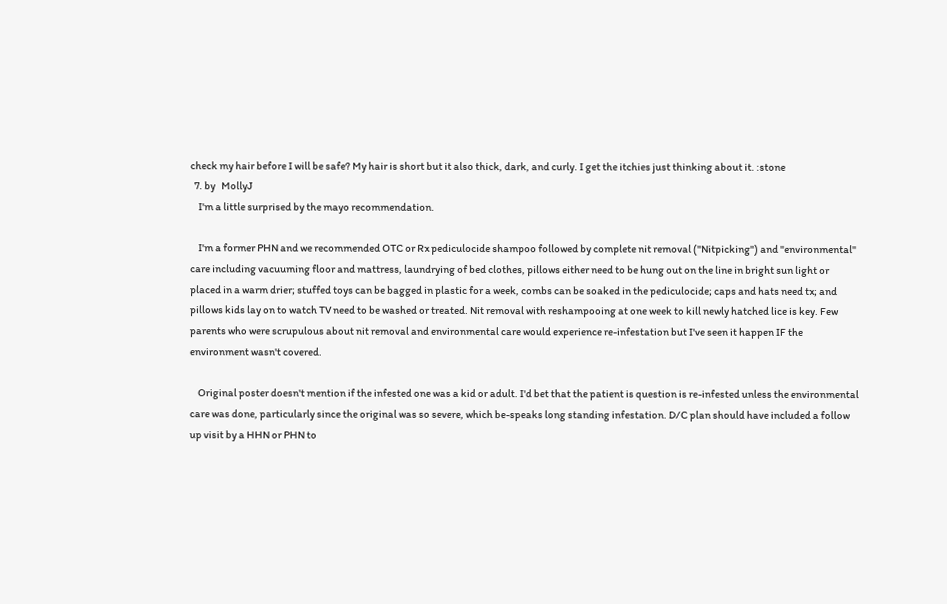check my hair before I will be safe? My hair is short but it also thick, dark, and curly. I get the itchies just thinking about it. :stone
  7. by   MollyJ
    I'm a little surprised by the mayo recommendation.

    I'm a former PHN and we recommended OTC or Rx pediculocide shampoo followed by complete nit removal ("Nitpicking") and "environmental" care including vacuuming floor and mattress, laundrying of bed clothes, pillows either need to be hung out on the line in bright sun light or placed in a warm drier; stuffed toys can be bagged in plastic for a week, combs can be soaked in the pediculocide; caps and hats need tx; and pillows kids lay on to watch TV need to be washed or treated. Nit removal with reshampooing at one week to kill newly hatched lice is key. Few parents who were scrupulous about nit removal and environmental care would experience re-infestation but I've seen it happen IF the environment wasn't covered.

    Original poster doesn't mention if the infested one was a kid or adult. I'd bet that the patient is question is re-infested unless the environmental care was done, particularly since the original was so severe, which be-speaks long standing infestation. D/C plan should have included a follow up visit by a HHN or PHN to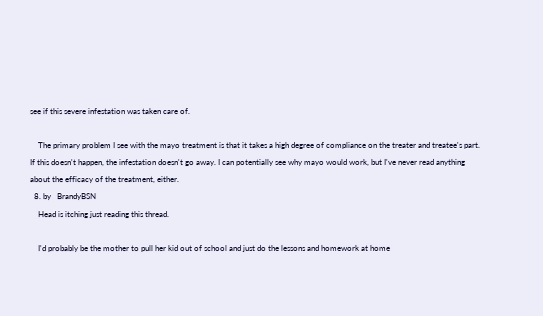see if this severe infestation was taken care of.

    The primary problem I see with the mayo treatment is that it takes a high degree of compliance on the treater and treatee's part. If this doesn't happen, the infestation doesn't go away. I can potentially see why mayo would work, but I've never read anything about the efficacy of the treatment, either.
  8. by   BrandyBSN
    Head is itching just reading this thread.

    I'd probably be the mother to pull her kid out of school and just do the lessons and homework at home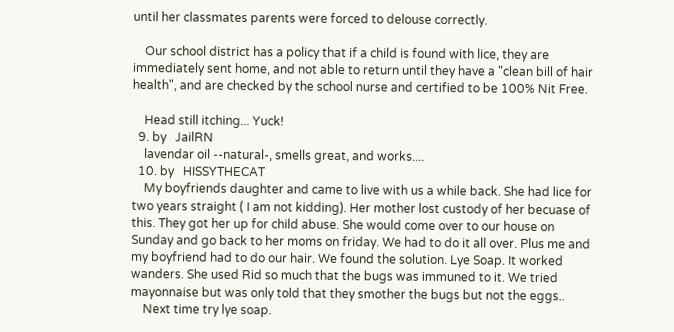until her classmates parents were forced to delouse correctly.

    Our school district has a policy that if a child is found with lice, they are immediately sent home, and not able to return until they have a "clean bill of hair health", and are checked by the school nurse and certified to be 100% Nit Free.

    Head still itching... Yuck!
  9. by   JailRN
    lavendar oil --natural-, smells great, and works....
  10. by   HISSYTHECAT
    My boyfriends daughter and came to live with us a while back. She had lice for two years straight ( I am not kidding). Her mother lost custody of her becuase of this. They got her up for child abuse. She would come over to our house on Sunday and go back to her moms on friday. We had to do it all over. Plus me and my boyfriend had to do our hair. We found the solution. Lye Soap. It worked wanders. She used Rid so much that the bugs was immuned to it. We tried mayonnaise but was only told that they smother the bugs but not the eggs..
    Next time try lye soap.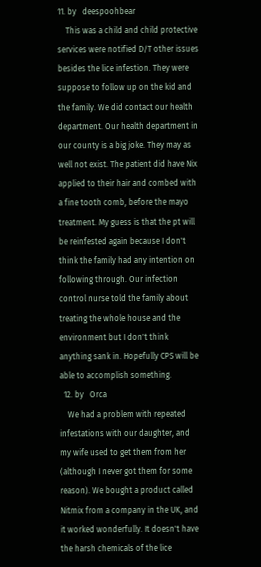11. by   deespoohbear
    This was a child and child protective services were notified D/T other issues besides the lice infestion. They were suppose to follow up on the kid and the family. We did contact our health department. Our health department in our county is a big joke. They may as well not exist. The patient did have Nix applied to their hair and combed with a fine tooth comb, before the mayo treatment. My guess is that the pt will be reinfested again because I don't think the family had any intention on following through. Our infection control nurse told the family about treating the whole house and the environment but I don't think anything sank in. Hopefully CPS will be able to accomplish something.
  12. by   Orca
    We had a problem with repeated infestations with our daughter, and my wife used to get them from her (although I never got them for some reason). We bought a product called Nitmix from a company in the UK, and it worked wonderfully. It doesn't have the harsh chemicals of the lice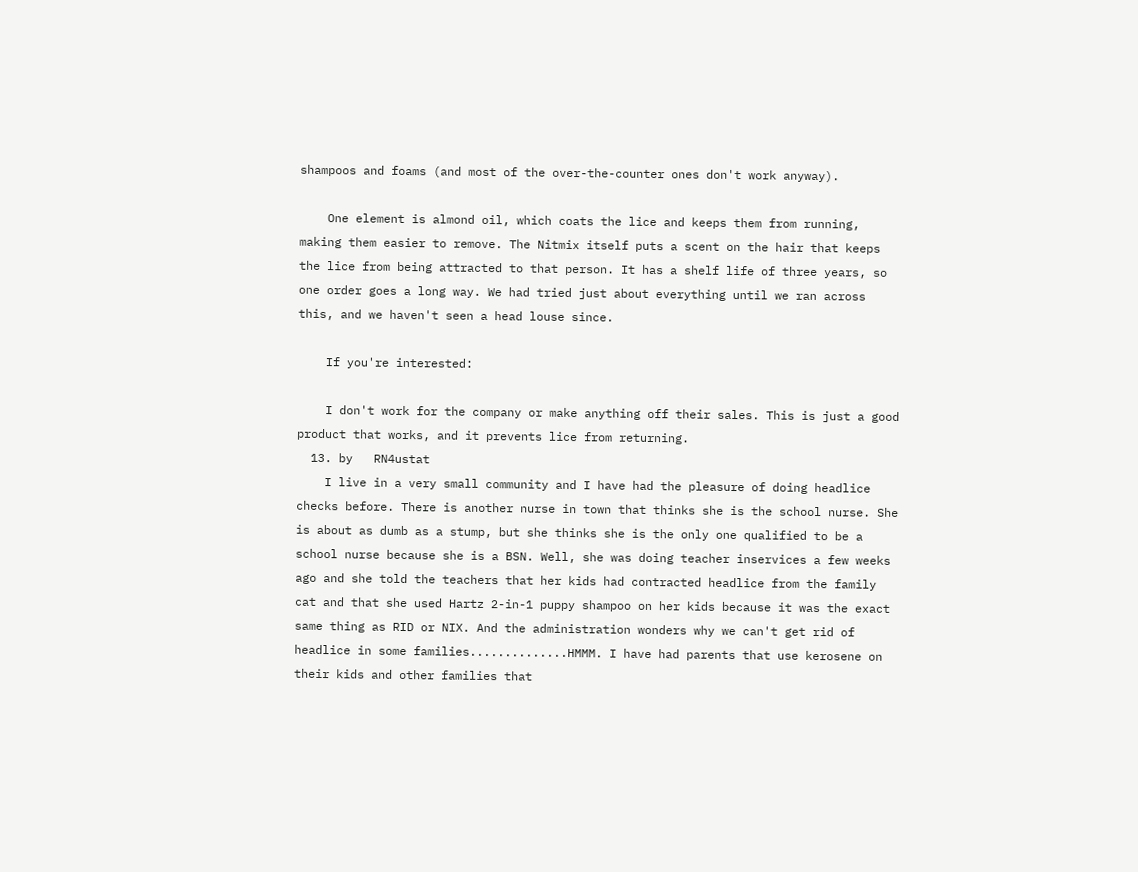shampoos and foams (and most of the over-the-counter ones don't work anyway).

    One element is almond oil, which coats the lice and keeps them from running, making them easier to remove. The Nitmix itself puts a scent on the hair that keeps the lice from being attracted to that person. It has a shelf life of three years, so one order goes a long way. We had tried just about everything until we ran across this, and we haven't seen a head louse since.

    If you're interested:

    I don't work for the company or make anything off their sales. This is just a good product that works, and it prevents lice from returning.
  13. by   RN4ustat
    I live in a very small community and I have had the pleasure of doing headlice checks before. There is another nurse in town that thinks she is the school nurse. She is about as dumb as a stump, but she thinks she is the only one qualified to be a school nurse because she is a BSN. Well, she was doing teacher inservices a few weeks ago and she told the teachers that her kids had contracted headlice from the family cat and that she used Hartz 2-in-1 puppy shampoo on her kids because it was the exact same thing as RID or NIX. And the administration wonders why we can't get rid of headlice in some families..............HMMM. I have had parents that use kerosene on their kids and other families that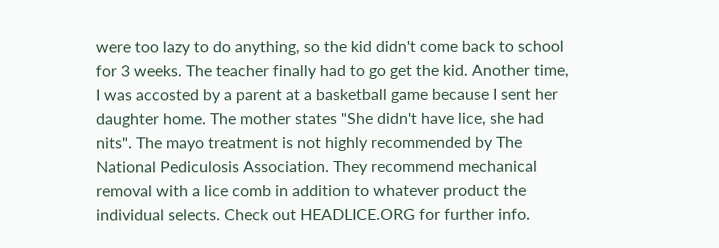were too lazy to do anything, so the kid didn't come back to school for 3 weeks. The teacher finally had to go get the kid. Another time, I was accosted by a parent at a basketball game because I sent her daughter home. The mother states "She didn't have lice, she had nits". The mayo treatment is not highly recommended by The National Pediculosis Association. They recommend mechanical removal with a lice comb in addition to whatever product the individual selects. Check out HEADLICE.ORG for further info.